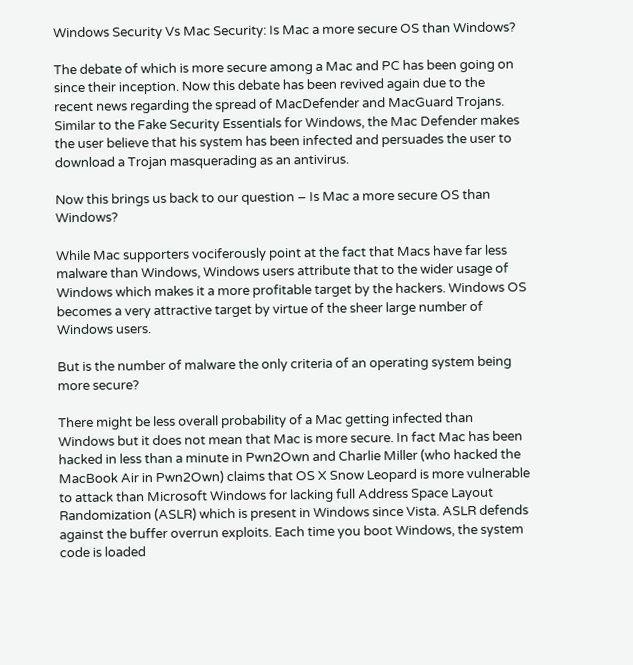Windows Security Vs Mac Security: Is Mac a more secure OS than Windows?

The debate of which is more secure among a Mac and PC has been going on since their inception. Now this debate has been revived again due to the recent news regarding the spread of MacDefender and MacGuard Trojans. Similar to the Fake Security Essentials for Windows, the Mac Defender makes the user believe that his system has been infected and persuades the user to download a Trojan masquerading as an antivirus.

Now this brings us back to our question – Is Mac a more secure OS than Windows?

While Mac supporters vociferously point at the fact that Macs have far less malware than Windows, Windows users attribute that to the wider usage of Windows which makes it a more profitable target by the hackers. Windows OS becomes a very attractive target by virtue of the sheer large number of Windows users.

But is the number of malware the only criteria of an operating system being more secure?

There might be less overall probability of a Mac getting infected than Windows but it does not mean that Mac is more secure. In fact Mac has been hacked in less than a minute in Pwn2Own and Charlie Miller (who hacked the MacBook Air in Pwn2Own) claims that OS X Snow Leopard is more vulnerable to attack than Microsoft Windows for lacking full Address Space Layout Randomization (ASLR) which is present in Windows since Vista. ASLR defends against the buffer overrun exploits. Each time you boot Windows, the system code is loaded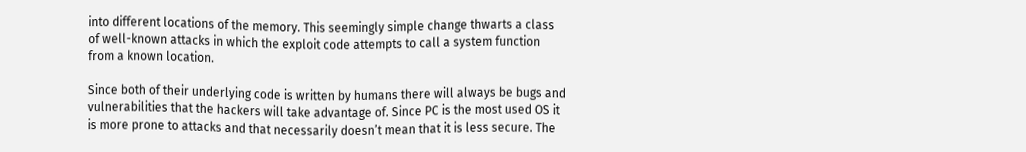into different locations of the memory. This seemingly simple change thwarts a class of well-known attacks in which the exploit code attempts to call a system function from a known location.

Since both of their underlying code is written by humans there will always be bugs and vulnerabilities that the hackers will take advantage of. Since PC is the most used OS it is more prone to attacks and that necessarily doesn’t mean that it is less secure. The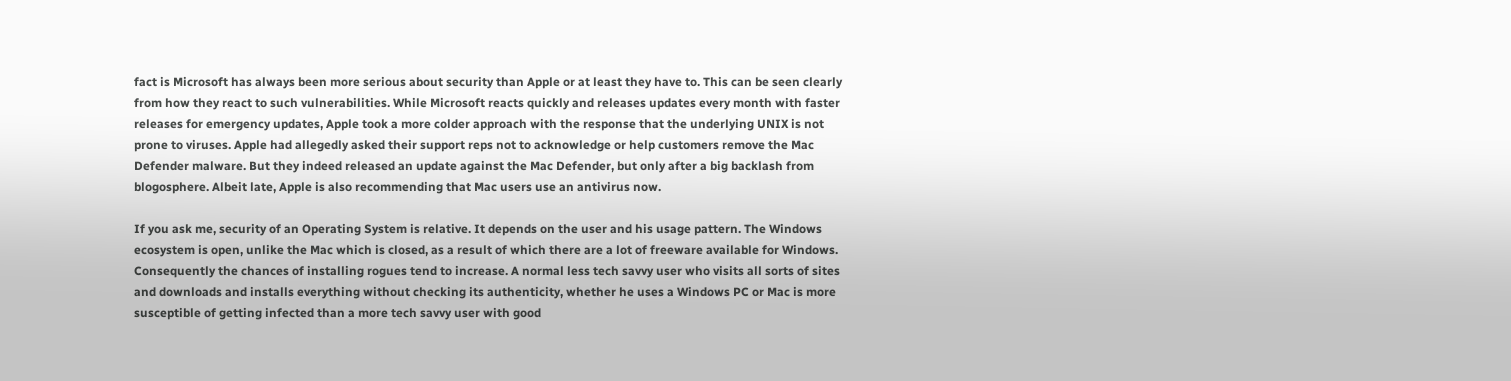fact is Microsoft has always been more serious about security than Apple or at least they have to. This can be seen clearly from how they react to such vulnerabilities. While Microsoft reacts quickly and releases updates every month with faster releases for emergency updates, Apple took a more colder approach with the response that the underlying UNIX is not prone to viruses. Apple had allegedly asked their support reps not to acknowledge or help customers remove the Mac Defender malware. But they indeed released an update against the Mac Defender, but only after a big backlash from blogosphere. Albeit late, Apple is also recommending that Mac users use an antivirus now.

If you ask me, security of an Operating System is relative. It depends on the user and his usage pattern. The Windows ecosystem is open, unlike the Mac which is closed, as a result of which there are a lot of freeware available for Windows. Consequently the chances of installing rogues tend to increase. A normal less tech savvy user who visits all sorts of sites and downloads and installs everything without checking its authenticity, whether he uses a Windows PC or Mac is more susceptible of getting infected than a more tech savvy user with good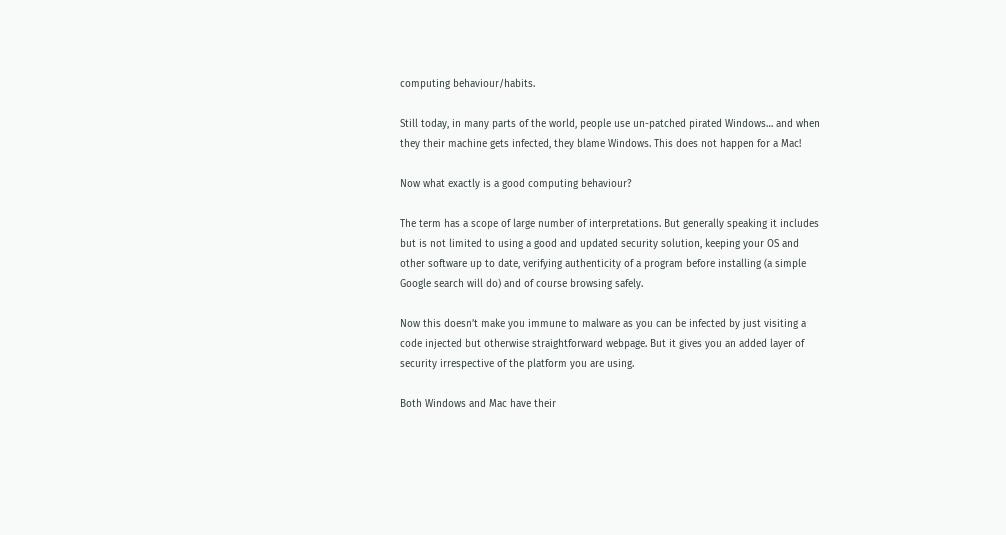computing behaviour/habits.

Still today, in many parts of the world, people use un-patched pirated Windows… and when they their machine gets infected, they blame Windows. This does not happen for a Mac!

Now what exactly is a good computing behaviour?

The term has a scope of large number of interpretations. But generally speaking it includes but is not limited to using a good and updated security solution, keeping your OS and other software up to date, verifying authenticity of a program before installing (a simple Google search will do) and of course browsing safely.

Now this doesn’t make you immune to malware as you can be infected by just visiting a code injected but otherwise straightforward webpage. But it gives you an added layer of security irrespective of the platform you are using.

Both Windows and Mac have their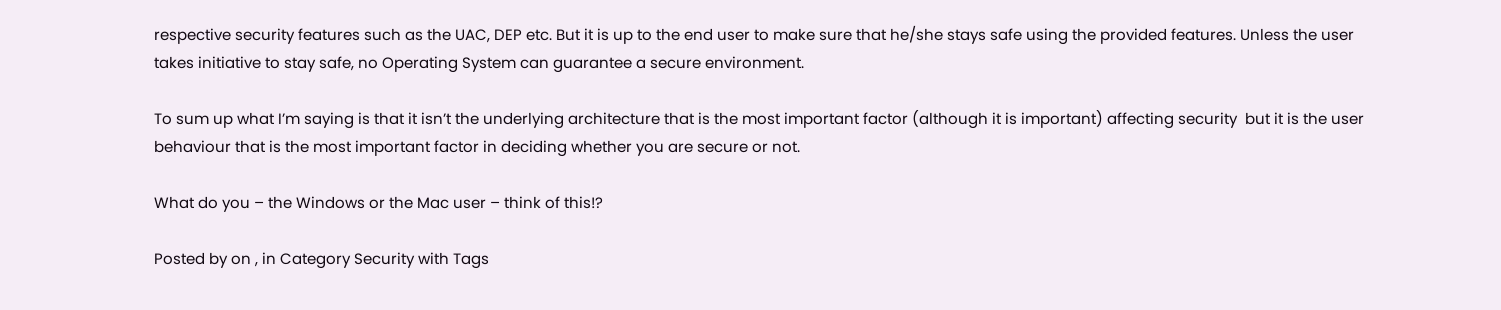respective security features such as the UAC, DEP etc. But it is up to the end user to make sure that he/she stays safe using the provided features. Unless the user takes initiative to stay safe, no Operating System can guarantee a secure environment.

To sum up what I’m saying is that it isn’t the underlying architecture that is the most important factor (although it is important) affecting security  but it is the user behaviour that is the most important factor in deciding whether you are secure or not.

What do you – the Windows or the Mac user – think of this!?

Posted by on , in Category Security with Tags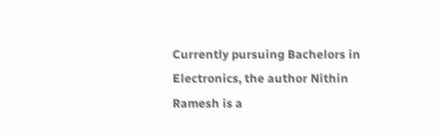Currently pursuing Bachelors in Electronics, the author Nithin Ramesh is a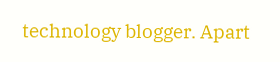technology blogger. Apart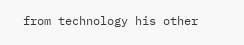from technology his other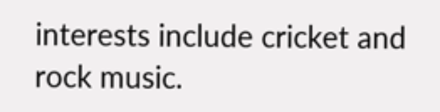interests include cricket and rock music.